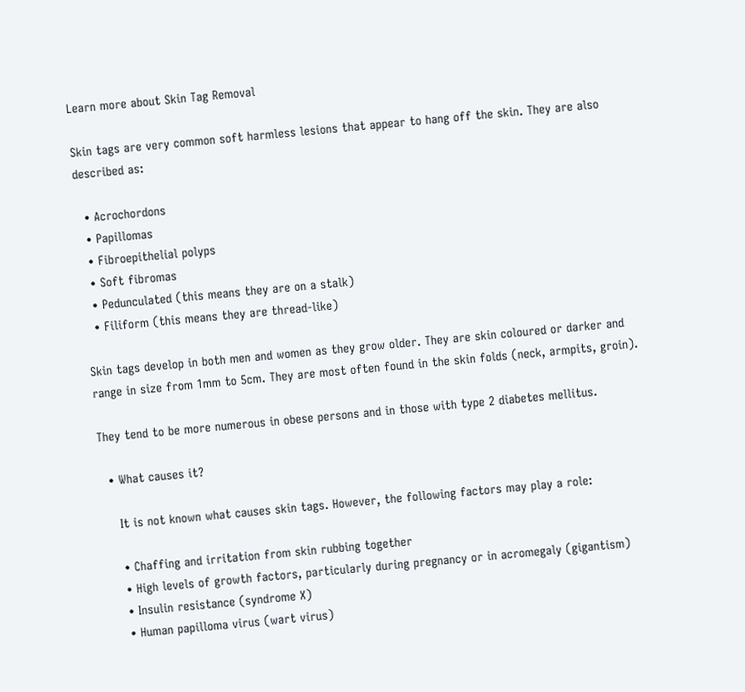Learn more about Skin Tag Removal

Skin tags are very common soft harmless lesions that appear to hang off the skin. They are also described as:

  • Acrochordons
  • Papillomas
  • Fibroepithelial polyps
  • Soft fibromas
  • Pedunculated (this means they are on a stalk)
  • Filiform (this means they are thread-like)

Skin tags develop in both men and women as they grow older. They are skin coloured or darker and range in size from 1mm to 5cm. They are most often found in the skin folds (neck, armpits, groin).

They tend to be more numerous in obese persons and in those with type 2 diabetes mellitus.

  • What causes it?

    It is not known what causes skin tags. However, the following factors may play a role:

    • Chaffing and irritation from skin rubbing together
    • High levels of growth factors, particularly during pregnancy or in acromegaly (gigantism)
    • Insulin resistance (syndrome X)
    • Human papilloma virus (wart virus)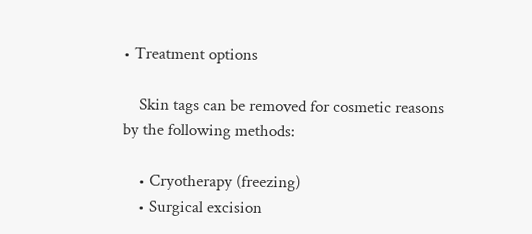• Treatment options

    Skin tags can be removed for cosmetic reasons by the following methods:

    • Cryotherapy (freezing)
    • Surgical excision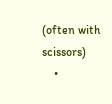(often with scissors)
    •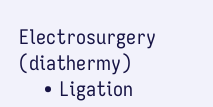Electrosurgery (diathermy)
    • Ligation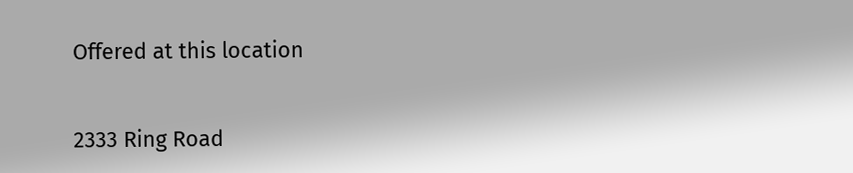Offered at this location


2333 Ring Road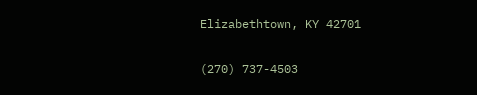Elizabethtown, KY 42701

(270) 737-4503